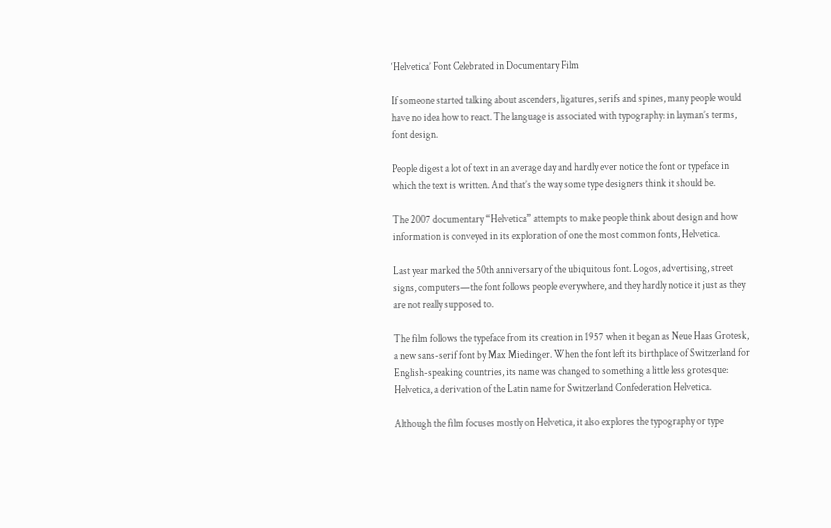‘Helvetica’ Font Celebrated in Documentary Film

If someone started talking about ascenders, ligatures, serifs and spines, many people would have no idea how to react. The language is associated with typography: in layman’s terms, font design.

People digest a lot of text in an average day and hardly ever notice the font or typeface in which the text is written. And that’s the way some type designers think it should be.

The 2007 documentary “Helvetica” attempts to make people think about design and how information is conveyed in its exploration of one the most common fonts, Helvetica.

Last year marked the 50th anniversary of the ubiquitous font. Logos, advertising, street signs, computers—the font follows people everywhere, and they hardly notice it just as they are not really supposed to.

The film follows the typeface from its creation in 1957 when it began as Neue Haas Grotesk, a new sans-serif font by Max Miedinger. When the font left its birthplace of Switzerland for English-speaking countries, its name was changed to something a little less grotesque: Helvetica, a derivation of the Latin name for Switzerland Confederation Helvetica.

Although the film focuses mostly on Helvetica, it also explores the typography or type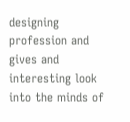designing profession and gives and interesting look into the minds of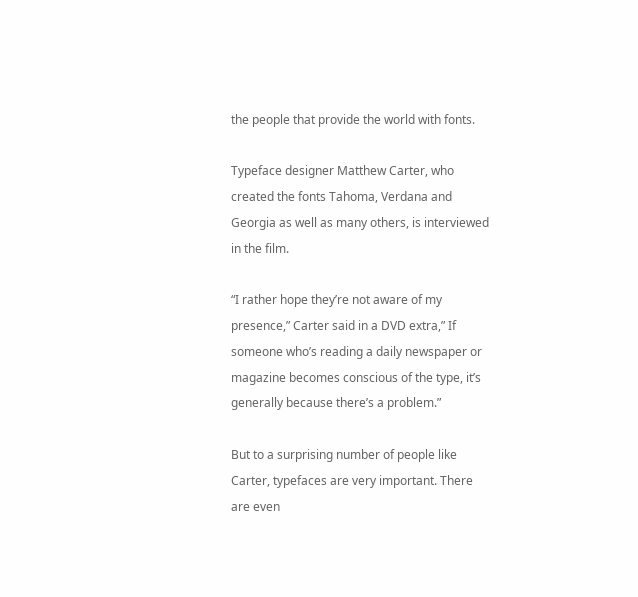the people that provide the world with fonts.

Typeface designer Matthew Carter, who created the fonts Tahoma, Verdana and Georgia as well as many others, is interviewed in the film.

“I rather hope they’re not aware of my presence,” Carter said in a DVD extra,” If someone who’s reading a daily newspaper or magazine becomes conscious of the type, it’s generally because there’s a problem.”

But to a surprising number of people like Carter, typefaces are very important. There are even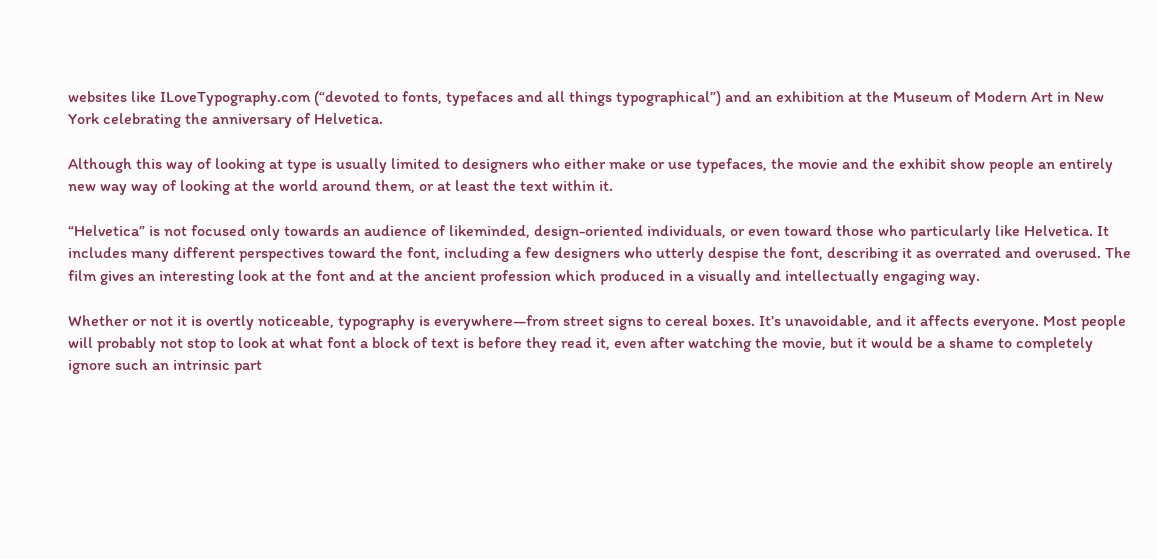websites like ILoveTypography.com (“devoted to fonts, typefaces and all things typographical”) and an exhibition at the Museum of Modern Art in New York celebrating the anniversary of Helvetica.

Although this way of looking at type is usually limited to designers who either make or use typefaces, the movie and the exhibit show people an entirely new way way of looking at the world around them, or at least the text within it.

“Helvetica” is not focused only towards an audience of likeminded, design-oriented individuals, or even toward those who particularly like Helvetica. It includes many different perspectives toward the font, including a few designers who utterly despise the font, describing it as overrated and overused. The film gives an interesting look at the font and at the ancient profession which produced in a visually and intellectually engaging way.

Whether or not it is overtly noticeable, typography is everywhere—from street signs to cereal boxes. It’s unavoidable, and it affects everyone. Most people will probably not stop to look at what font a block of text is before they read it, even after watching the movie, but it would be a shame to completely ignore such an intrinsic part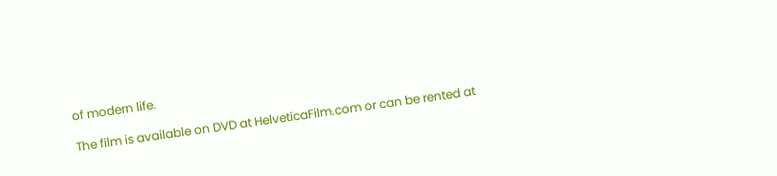of modern life.

The film is available on DVD at HelveticaFilm.com or can be rented at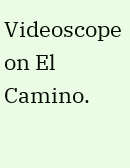Videoscope on El Camino.